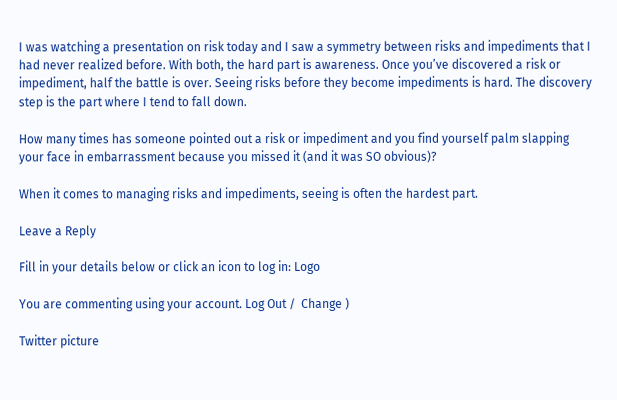I was watching a presentation on risk today and I saw a symmetry between risks and impediments that I had never realized before. With both, the hard part is awareness. Once you’ve discovered a risk or impediment, half the battle is over. Seeing risks before they become impediments is hard. The discovery step is the part where I tend to fall down.

How many times has someone pointed out a risk or impediment and you find yourself palm slapping your face in embarrassment because you missed it (and it was SO obvious)?

When it comes to managing risks and impediments, seeing is often the hardest part.

Leave a Reply

Fill in your details below or click an icon to log in: Logo

You are commenting using your account. Log Out /  Change )

Twitter picture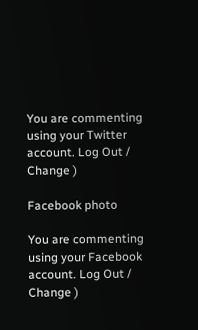You are commenting using your Twitter account. Log Out /  Change )

Facebook photo

You are commenting using your Facebook account. Log Out /  Change )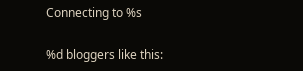Connecting to %s

%d bloggers like this: